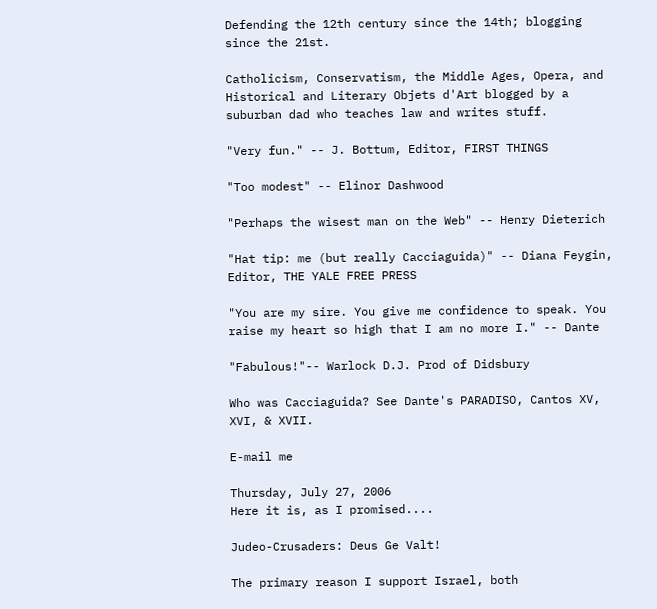Defending the 12th century since the 14th; blogging since the 21st.

Catholicism, Conservatism, the Middle Ages, Opera, and Historical and Literary Objets d'Art blogged by a suburban dad who teaches law and writes stuff.

"Very fun." -- J. Bottum, Editor, FIRST THINGS

"Too modest" -- Elinor Dashwood

"Perhaps the wisest man on the Web" -- Henry Dieterich

"Hat tip: me (but really Cacciaguida)" -- Diana Feygin, Editor, THE YALE FREE PRESS

"You are my sire. You give me confidence to speak. You raise my heart so high that I am no more I." -- Dante

"Fabulous!"-- Warlock D.J. Prod of Didsbury

Who was Cacciaguida? See Dante's PARADISO, Cantos XV, XVI, & XVII.

E-mail me

Thursday, July 27, 2006
Here it is, as I promised....

Judeo-Crusaders: Deus Ge Valt!

The primary reason I support Israel, both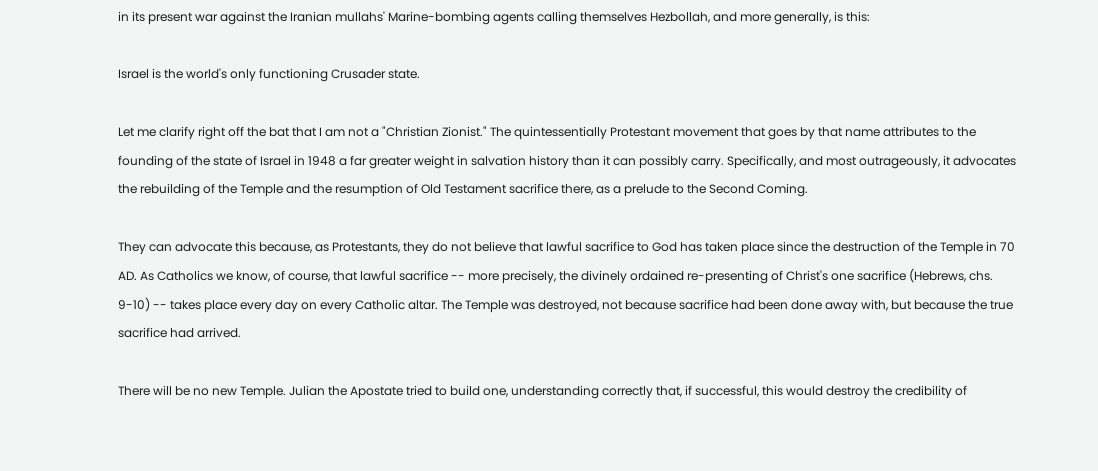in its present war against the Iranian mullahs' Marine-bombing agents calling themselves Hezbollah, and more generally, is this:

Israel is the world's only functioning Crusader state.

Let me clarify right off the bat that I am not a "Christian Zionist." The quintessentially Protestant movement that goes by that name attributes to the founding of the state of Israel in 1948 a far greater weight in salvation history than it can possibly carry. Specifically, and most outrageously, it advocates the rebuilding of the Temple and the resumption of Old Testament sacrifice there, as a prelude to the Second Coming.

They can advocate this because, as Protestants, they do not believe that lawful sacrifice to God has taken place since the destruction of the Temple in 70 AD. As Catholics we know, of course, that lawful sacrifice -- more precisely, the divinely ordained re-presenting of Christ's one sacrifice (Hebrews, chs. 9-10) -- takes place every day on every Catholic altar. The Temple was destroyed, not because sacrifice had been done away with, but because the true sacrifice had arrived.

There will be no new Temple. Julian the Apostate tried to build one, understanding correctly that, if successful, this would destroy the credibility of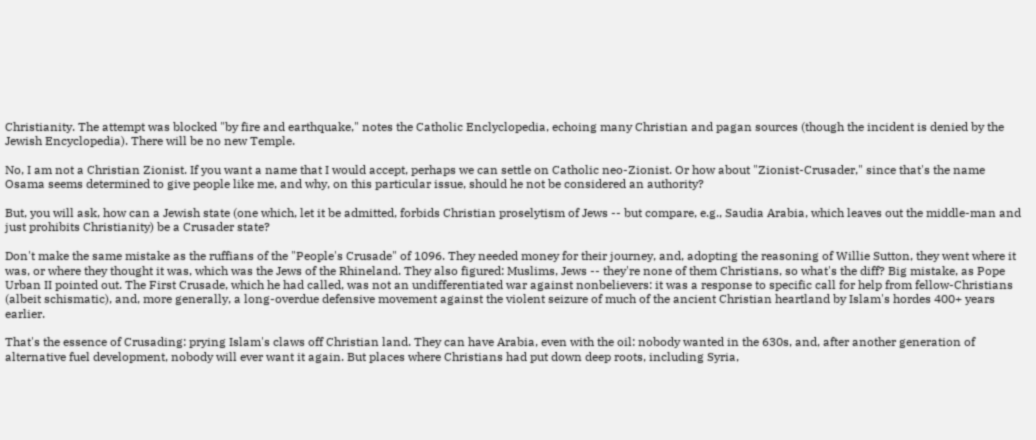Christianity. The attempt was blocked "by fire and earthquake," notes the Catholic Enclyclopedia, echoing many Christian and pagan sources (though the incident is denied by the Jewish Encyclopedia). There will be no new Temple.

No, I am not a Christian Zionist. If you want a name that I would accept, perhaps we can settle on Catholic neo-Zionist. Or how about "Zionist-Crusader," since that's the name Osama seems determined to give people like me, and why, on this particular issue, should he not be considered an authority?

But, you will ask, how can a Jewish state (one which, let it be admitted, forbids Christian proselytism of Jews -- but compare, e.g., Saudia Arabia, which leaves out the middle-man and just prohibits Christianity) be a Crusader state?

Don't make the same mistake as the ruffians of the "People's Crusade" of 1096. They needed money for their journey, and, adopting the reasoning of Willie Sutton, they went where it was, or where they thought it was, which was the Jews of the Rhineland. They also figured: Muslims, Jews -- they're none of them Christians, so what's the diff? Big mistake, as Pope Urban II pointed out. The First Crusade, which he had called, was not an undifferentiated war against nonbelievers: it was a response to specific call for help from fellow-Christians (albeit schismatic), and, more generally, a long-overdue defensive movement against the violent seizure of much of the ancient Christian heartland by Islam's hordes 400+ years earlier.

That's the essence of Crusading: prying Islam's claws off Christian land. They can have Arabia, even with the oil: nobody wanted in the 630s, and, after another generation of alternative fuel development, nobody will ever want it again. But places where Christians had put down deep roots, including Syria,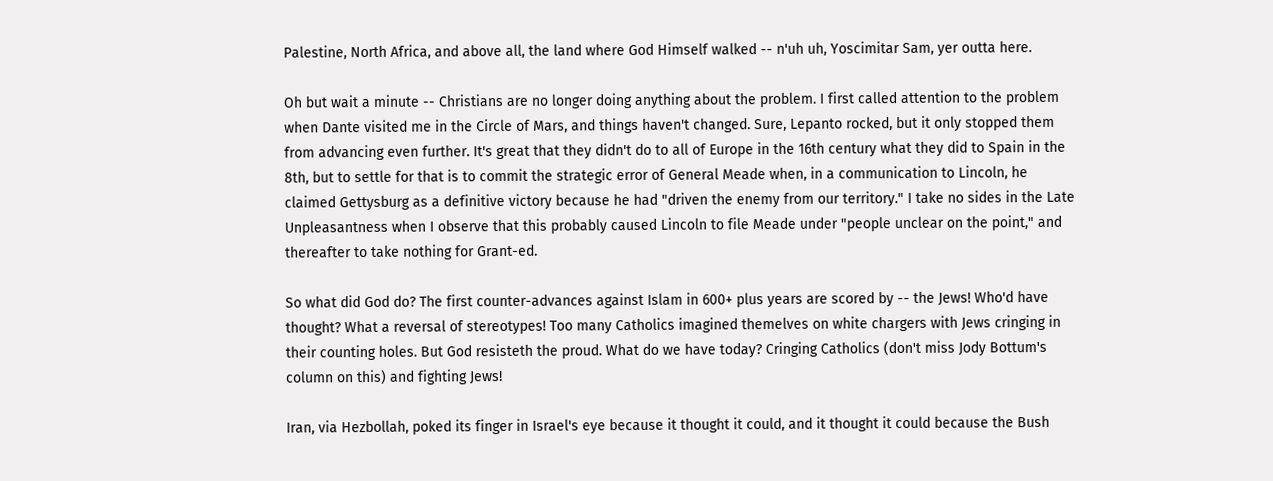Palestine, North Africa, and above all, the land where God Himself walked -- n'uh uh, Yoscimitar Sam, yer outta here.

Oh but wait a minute -- Christians are no longer doing anything about the problem. I first called attention to the problem when Dante visited me in the Circle of Mars, and things haven't changed. Sure, Lepanto rocked, but it only stopped them from advancing even further. It's great that they didn't do to all of Europe in the 16th century what they did to Spain in the 8th, but to settle for that is to commit the strategic error of General Meade when, in a communication to Lincoln, he claimed Gettysburg as a definitive victory because he had "driven the enemy from our territory." I take no sides in the Late Unpleasantness when I observe that this probably caused Lincoln to file Meade under "people unclear on the point," and thereafter to take nothing for Grant-ed.

So what did God do? The first counter-advances against Islam in 600+ plus years are scored by -- the Jews! Who'd have thought? What a reversal of stereotypes! Too many Catholics imagined themelves on white chargers with Jews cringing in their counting holes. But God resisteth the proud. What do we have today? Cringing Catholics (don't miss Jody Bottum's column on this) and fighting Jews!

Iran, via Hezbollah, poked its finger in Israel's eye because it thought it could, and it thought it could because the Bush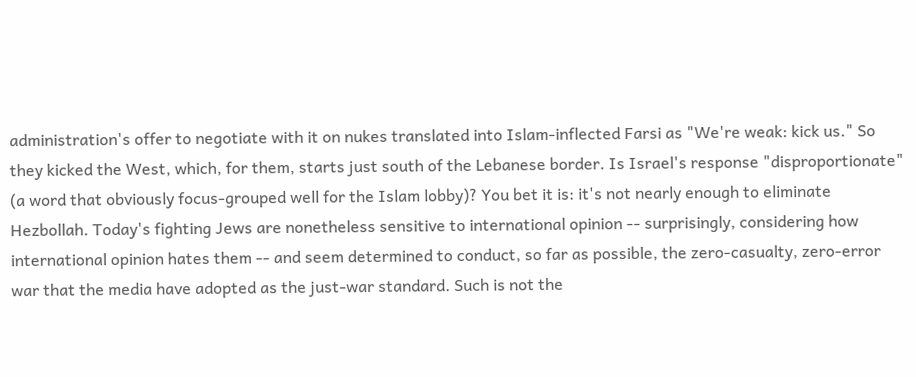administration's offer to negotiate with it on nukes translated into Islam-inflected Farsi as "We're weak: kick us." So they kicked the West, which, for them, starts just south of the Lebanese border. Is Israel's response "disproportionate" (a word that obviously focus-grouped well for the Islam lobby)? You bet it is: it's not nearly enough to eliminate Hezbollah. Today's fighting Jews are nonetheless sensitive to international opinion -- surprisingly, considering how international opinion hates them -- and seem determined to conduct, so far as possible, the zero-casualty, zero-error war that the media have adopted as the just-war standard. Such is not the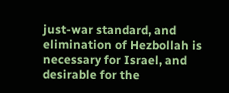just-war standard, and elimination of Hezbollah is necessary for Israel, and desirable for the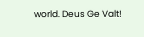world. Deus Ge Valt!